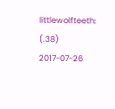littlewolfteeth: (.38)
2017-07-26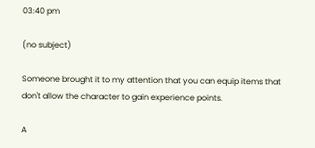03:40 pm

(no subject)

Someone brought it to my attention that you can equip items that don't allow the character to gain experience points.

A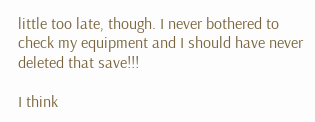little too late, though. I never bothered to check my equipment and I should have never deleted that save!!!

I think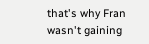that's why Fran wasn't gaining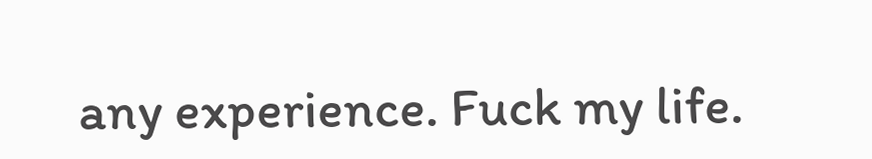any experience. Fuck my life.